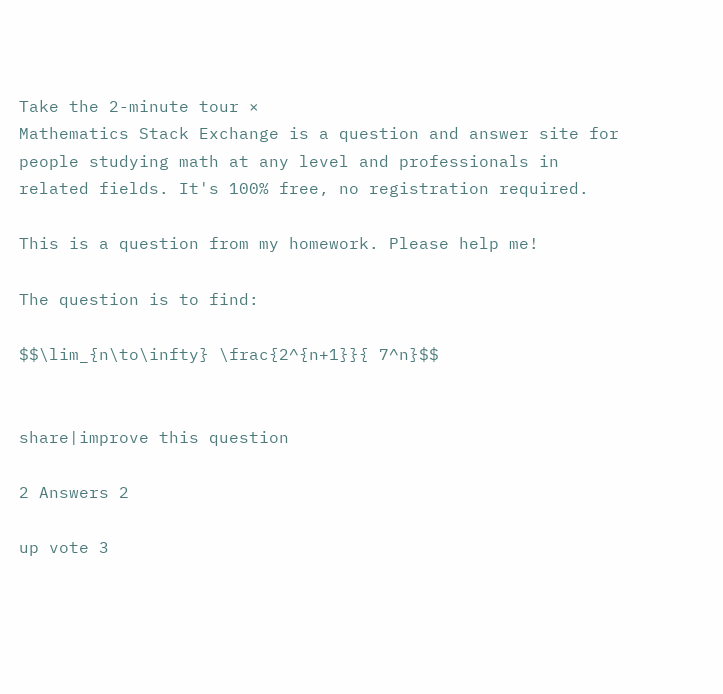Take the 2-minute tour ×
Mathematics Stack Exchange is a question and answer site for people studying math at any level and professionals in related fields. It's 100% free, no registration required.

This is a question from my homework. Please help me!

The question is to find:

$$\lim_{n\to\infty} \frac{2^{n+1}}{ 7^n}$$


share|improve this question

2 Answers 2

up vote 3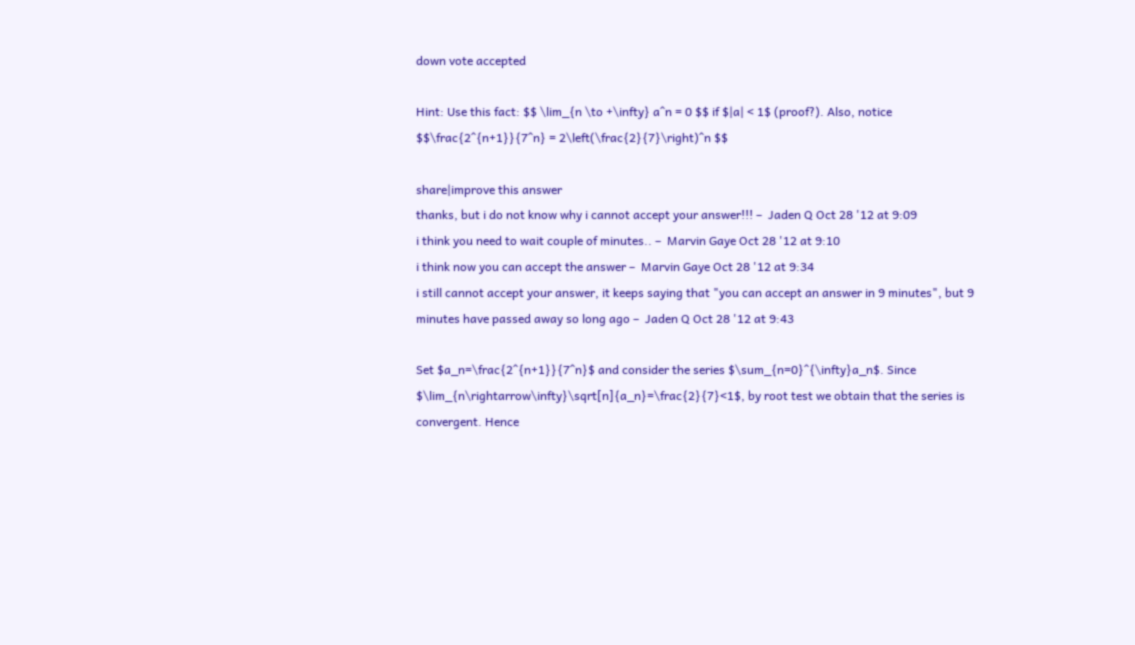down vote accepted

Hint: Use this fact: $$ \lim_{n \to +\infty} a^n = 0 $$ if $|a| < 1$ (proof?). Also, notice $$\frac{2^{n+1}}{7^n} = 2\left(\frac{2}{7}\right)^n $$

share|improve this answer
thanks, but i do not know why i cannot accept your answer!!! –  Jaden Q Oct 28 '12 at 9:09
i think you need to wait couple of minutes.. –  Marvin Gaye Oct 28 '12 at 9:10
i think now you can accept the answer –  Marvin Gaye Oct 28 '12 at 9:34
i still cannot accept your answer, it keeps saying that "you can accept an answer in 9 minutes", but 9 minutes have passed away so long ago –  Jaden Q Oct 28 '12 at 9:43

Set $a_n=\frac{2^{n+1}}{7^n}$ and consider the series $\sum_{n=0}^{\infty}a_n$. Since $\lim_{n\rightarrow\infty}\sqrt[n]{a_n}=\frac{2}{7}<1$, by root test we obtain that the series is convergent. Hence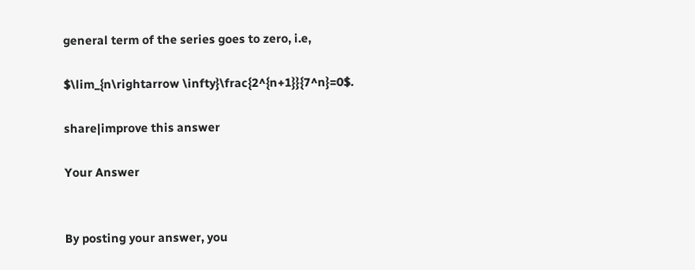general term of the series goes to zero, i.e,

$\lim_{n\rightarrow \infty}\frac{2^{n+1}}{7^n}=0$.

share|improve this answer

Your Answer


By posting your answer, you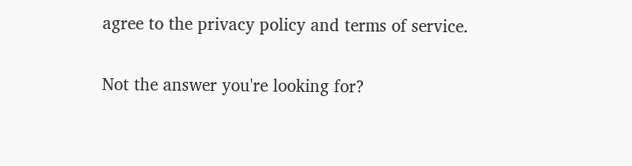agree to the privacy policy and terms of service.

Not the answer you're looking for?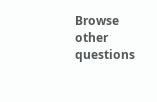Browse other questions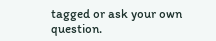tagged or ask your own question.